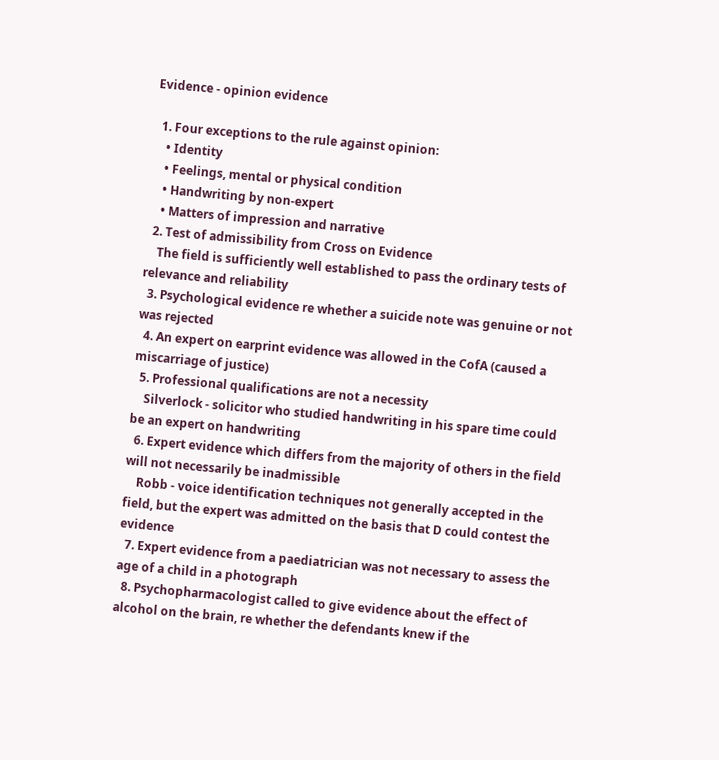Evidence - opinion evidence

  1. Four exceptions to the rule against opinion:
    • Identity
    • Feelings, mental or physical condition
    • Handwriting by non-expert
    • Matters of impression and narrative
  2. Test of admissibility from Cross on Evidence
    The field is sufficiently well established to pass the ordinary tests of relevance and reliability
  3. Psychological evidence re whether a suicide note was genuine or not was rejected
  4. An expert on earprint evidence was allowed in the CofA (caused a miscarriage of justice)
  5. Professional qualifications are not a necessity
    Silverlock - solicitor who studied handwriting in his spare time could be an expert on handwriting
  6. Expert evidence which differs from the majority of others in the field will not necessarily be inadmissible
    Robb - voice identification techniques not generally accepted in the field, but the expert was admitted on the basis that D could contest the evidence
  7. Expert evidence from a paediatrician was not necessary to assess the age of a child in a photograph
  8. Psychopharmacologist called to give evidence about the effect of alcohol on the brain, re whether the defendants knew if the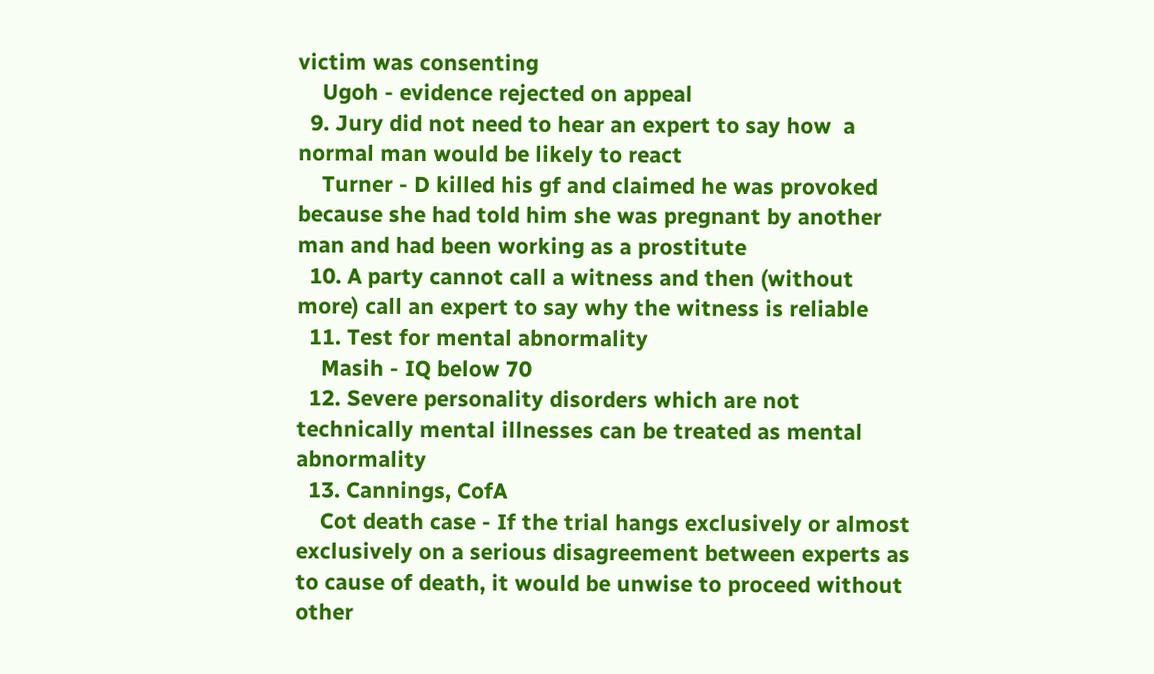victim was consenting
    Ugoh - evidence rejected on appeal
  9. Jury did not need to hear an expert to say how  a normal man would be likely to react
    Turner - D killed his gf and claimed he was provoked because she had told him she was pregnant by another man and had been working as a prostitute
  10. A party cannot call a witness and then (without more) call an expert to say why the witness is reliable
  11. Test for mental abnormality
    Masih - IQ below 70
  12. Severe personality disorders which are not technically mental illnesses can be treated as mental abnormality
  13. Cannings, CofA
    Cot death case - If the trial hangs exclusively or almost exclusively on a serious disagreement between experts as to cause of death, it would be unwise to proceed without other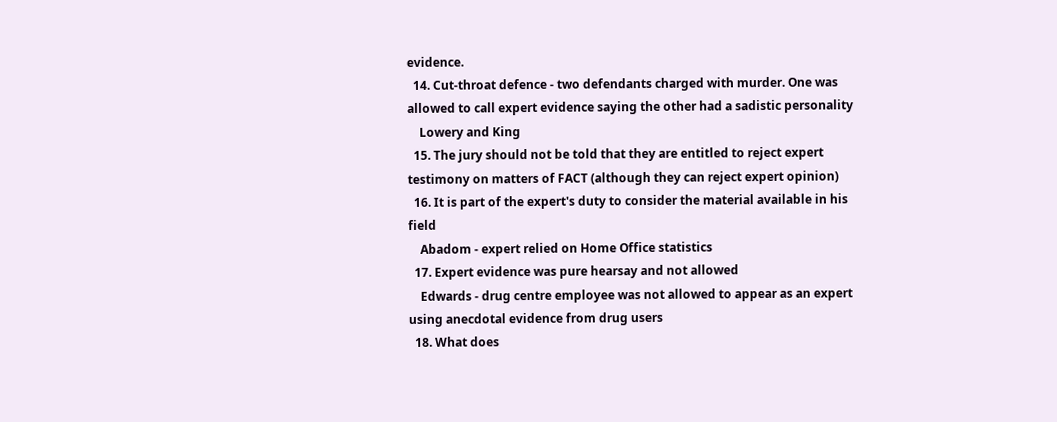evidence.
  14. Cut-throat defence - two defendants charged with murder. One was allowed to call expert evidence saying the other had a sadistic personality
    Lowery and King
  15. The jury should not be told that they are entitled to reject expert testimony on matters of FACT (although they can reject expert opinion)
  16. It is part of the expert's duty to consider the material available in his field
    Abadom - expert relied on Home Office statistics
  17. Expert evidence was pure hearsay and not allowed
    Edwards - drug centre employee was not allowed to appear as an expert using anecdotal evidence from drug users
  18. What does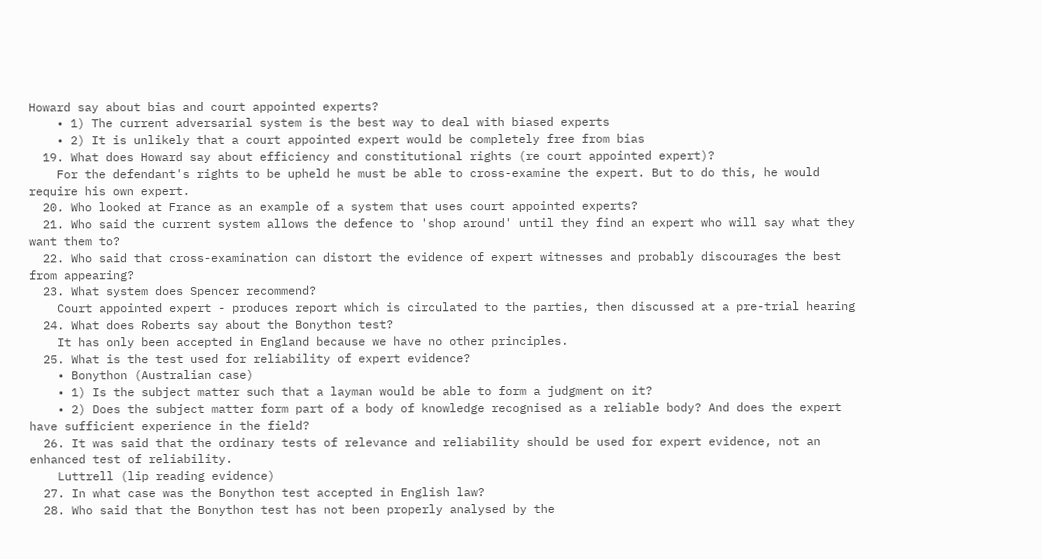Howard say about bias and court appointed experts?
    • 1) The current adversarial system is the best way to deal with biased experts
    • 2) It is unlikely that a court appointed expert would be completely free from bias
  19. What does Howard say about efficiency and constitutional rights (re court appointed expert)?
    For the defendant's rights to be upheld he must be able to cross-examine the expert. But to do this, he would require his own expert.
  20. Who looked at France as an example of a system that uses court appointed experts?
  21. Who said the current system allows the defence to 'shop around' until they find an expert who will say what they want them to?
  22. Who said that cross-examination can distort the evidence of expert witnesses and probably discourages the best from appearing?
  23. What system does Spencer recommend?
    Court appointed expert - produces report which is circulated to the parties, then discussed at a pre-trial hearing
  24. What does Roberts say about the Bonython test?
    It has only been accepted in England because we have no other principles.
  25. What is the test used for reliability of expert evidence?
    • Bonython (Australian case)
    • 1) Is the subject matter such that a layman would be able to form a judgment on it?
    • 2) Does the subject matter form part of a body of knowledge recognised as a reliable body? And does the expert have sufficient experience in the field?
  26. It was said that the ordinary tests of relevance and reliability should be used for expert evidence, not an enhanced test of reliability.
    Luttrell (lip reading evidence)
  27. In what case was the Bonython test accepted in English law?
  28. Who said that the Bonython test has not been properly analysed by the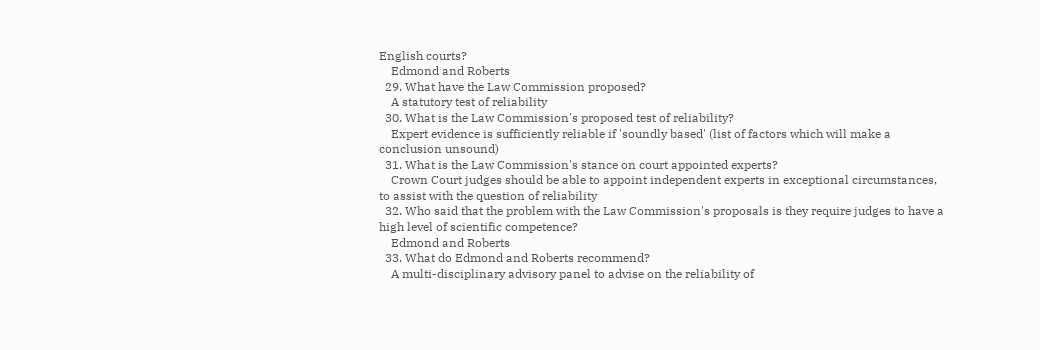English courts?
    Edmond and Roberts
  29. What have the Law Commission proposed?
    A statutory test of reliability
  30. What is the Law Commission's proposed test of reliability?
    Expert evidence is sufficiently reliable if 'soundly based' (list of factors which will make a conclusion unsound)
  31. What is the Law Commission's stance on court appointed experts?
    Crown Court judges should be able to appoint independent experts in exceptional circumstances, to assist with the question of reliability
  32. Who said that the problem with the Law Commission's proposals is they require judges to have a high level of scientific competence?
    Edmond and Roberts
  33. What do Edmond and Roberts recommend?
    A multi-disciplinary advisory panel to advise on the reliability of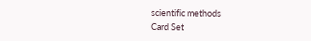scientific methods
Card Set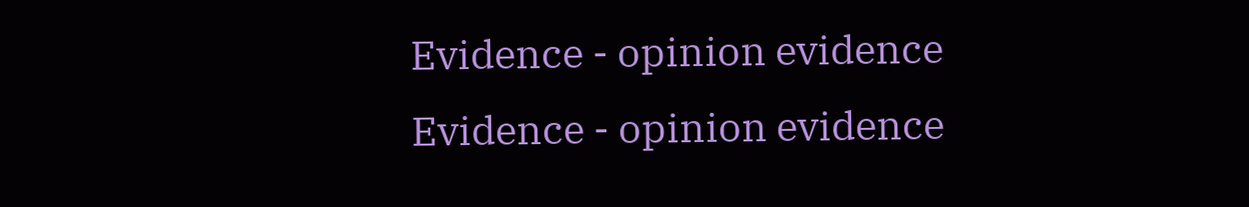Evidence - opinion evidence
Evidence - opinion evidence